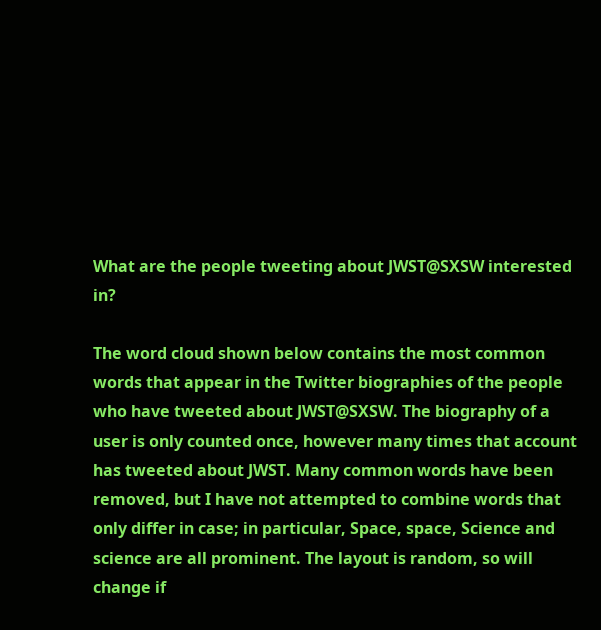What are the people tweeting about JWST@SXSW interested in?

The word cloud shown below contains the most common words that appear in the Twitter biographies of the people who have tweeted about JWST@SXSW. The biography of a user is only counted once, however many times that account has tweeted about JWST. Many common words have been removed, but I have not attempted to combine words that only differ in case; in particular, Space, space, Science and science are all prominent. The layout is random, so will change if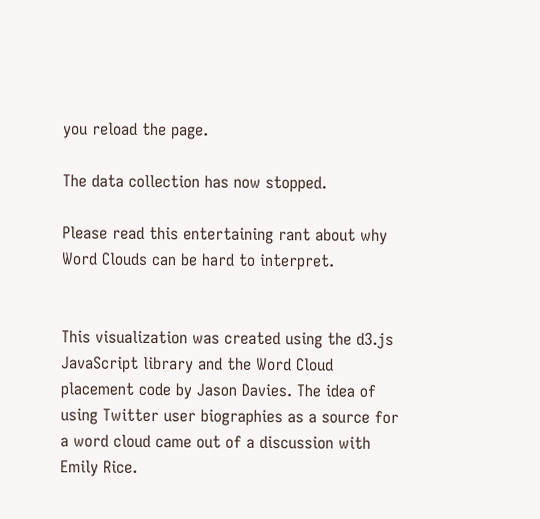you reload the page.

The data collection has now stopped.

Please read this entertaining rant about why Word Clouds can be hard to interpret.


This visualization was created using the d3.js JavaScript library and the Word Cloud placement code by Jason Davies. The idea of using Twitter user biographies as a source for a word cloud came out of a discussion with Emily Rice.